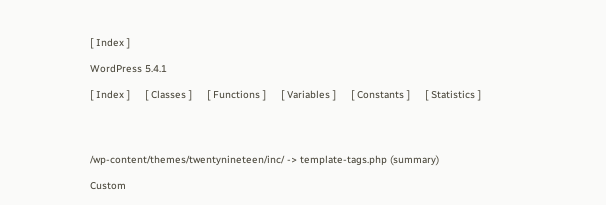[ Index ]

WordPress 5.4.1

[ Index ]     [ Classes ]     [ Functions ]     [ Variables ]     [ Constants ]     [ Statistics ]




/wp-content/themes/twentynineteen/inc/ -> template-tags.php (summary)

Custom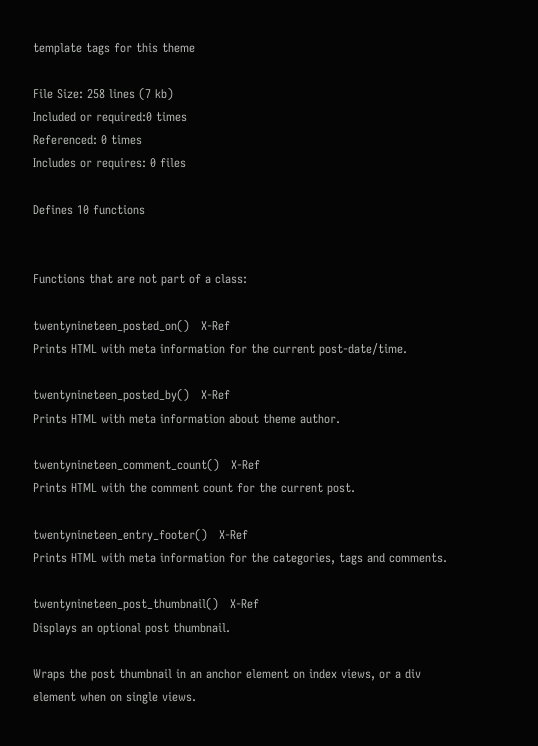template tags for this theme

File Size: 258 lines (7 kb)
Included or required:0 times
Referenced: 0 times
Includes or requires: 0 files

Defines 10 functions


Functions that are not part of a class:

twentynineteen_posted_on()   X-Ref
Prints HTML with meta information for the current post-date/time.

twentynineteen_posted_by()   X-Ref
Prints HTML with meta information about theme author.

twentynineteen_comment_count()   X-Ref
Prints HTML with the comment count for the current post.

twentynineteen_entry_footer()   X-Ref
Prints HTML with meta information for the categories, tags and comments.

twentynineteen_post_thumbnail()   X-Ref
Displays an optional post thumbnail.

Wraps the post thumbnail in an anchor element on index views, or a div
element when on single views.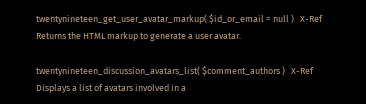twentynineteen_get_user_avatar_markup( $id_or_email = null )   X-Ref
Returns the HTML markup to generate a user avatar.

twentynineteen_discussion_avatars_list( $comment_authors )   X-Ref
Displays a list of avatars involved in a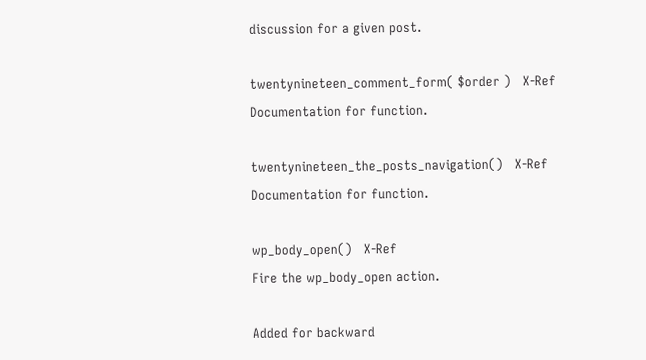discussion for a given post.

twentynineteen_comment_form( $order )   X-Ref
Documentation for function.

twentynineteen_the_posts_navigation()   X-Ref
Documentation for function.

wp_body_open()   X-Ref
Fire the wp_body_open action.

Added for backward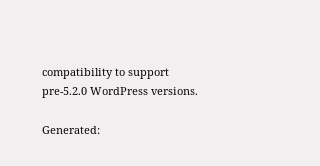compatibility to support pre-5.2.0 WordPress versions.

Generated: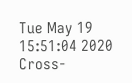Tue May 19 15:51:04 2020 Cross-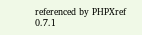referenced by PHPXref 0.7.1